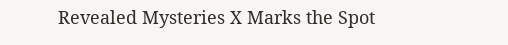Revealed Mysteries X Marks the Spot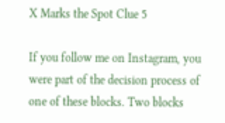X Marks the Spot Clue 5

If you follow me on Instagram, you were part of the decision process of one of these blocks. Two blocks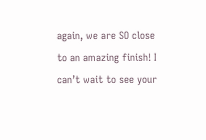again, we are SO close to an amazing finish! I can’t wait to see your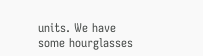units. We have some hourglasses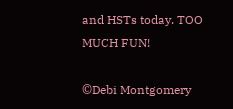and HSTs today. TOO MUCH FUN!

©Debi Montgomery